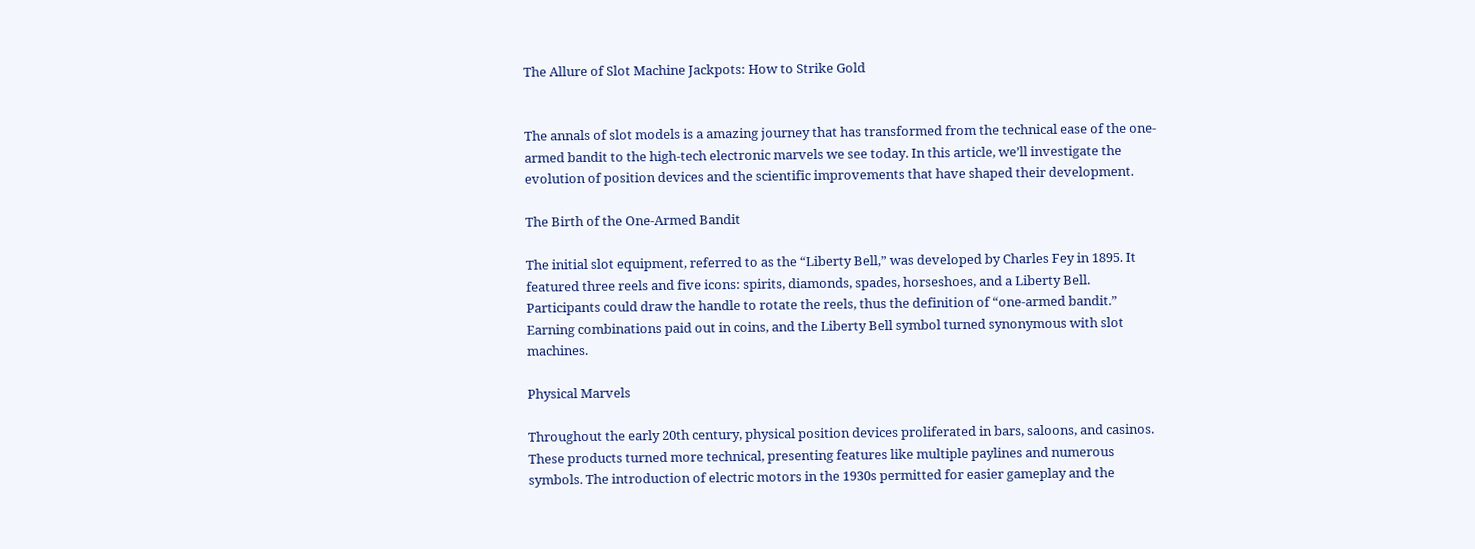The Allure of Slot Machine Jackpots: How to Strike Gold


The annals of slot models is a amazing journey that has transformed from the technical ease of the one-armed bandit to the high-tech electronic marvels we see today. In this article, we’ll investigate the evolution of position devices and the scientific improvements that have shaped their development.

The Birth of the One-Armed Bandit

The initial slot equipment, referred to as the “Liberty Bell,” was developed by Charles Fey in 1895. It featured three reels and five icons: spirits, diamonds, spades, horseshoes, and a Liberty Bell. Participants could draw the handle to rotate the reels, thus the definition of “one-armed bandit.” Earning combinations paid out in coins, and the Liberty Bell symbol turned synonymous with slot machines.

Physical Marvels

Throughout the early 20th century, physical position devices proliferated in bars, saloons, and casinos. These products turned more technical, presenting features like multiple paylines and numerous symbols. The introduction of electric motors in the 1930s permitted for easier gameplay and the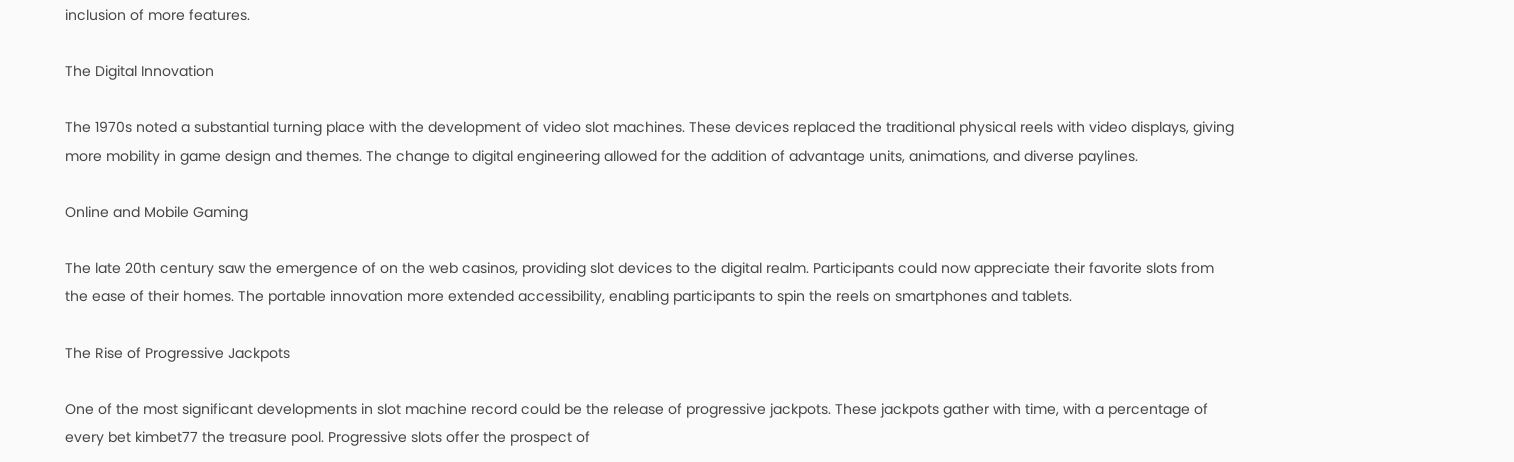inclusion of more features.

The Digital Innovation

The 1970s noted a substantial turning place with the development of video slot machines. These devices replaced the traditional physical reels with video displays, giving more mobility in game design and themes. The change to digital engineering allowed for the addition of advantage units, animations, and diverse paylines.

Online and Mobile Gaming

The late 20th century saw the emergence of on the web casinos, providing slot devices to the digital realm. Participants could now appreciate their favorite slots from the ease of their homes. The portable innovation more extended accessibility, enabling participants to spin the reels on smartphones and tablets.

The Rise of Progressive Jackpots

One of the most significant developments in slot machine record could be the release of progressive jackpots. These jackpots gather with time, with a percentage of every bet kimbet77 the treasure pool. Progressive slots offer the prospect of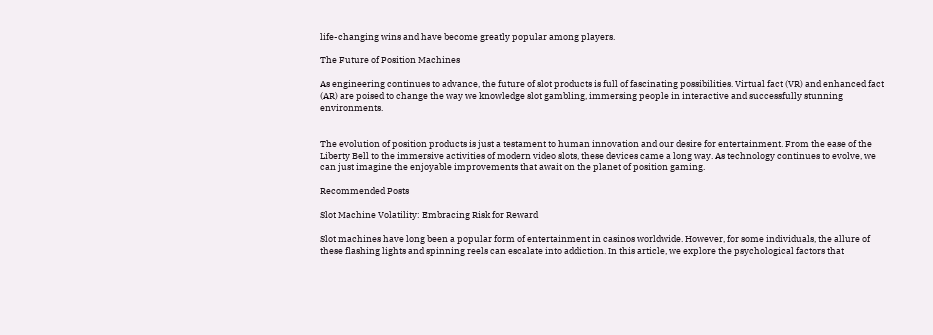life-changing wins and have become greatly popular among players.

The Future of Position Machines

As engineering continues to advance, the future of slot products is full of fascinating possibilities. Virtual fact (VR) and enhanced fact (AR) are poised to change the way we knowledge slot gambling, immersing people in interactive and successfully stunning environments.


The evolution of position products is just a testament to human innovation and our desire for entertainment. From the ease of the Liberty Bell to the immersive activities of modern video slots, these devices came a long way. As technology continues to evolve, we can just imagine the enjoyable improvements that await on the planet of position gaming.

Recommended Posts

Slot Machine Volatility: Embracing Risk for Reward

Slot machines have long been a popular form of entertainment in casinos worldwide. However, for some individuals, the allure of these flashing lights and spinning reels can escalate into addiction. In this article, we explore the psychological factors that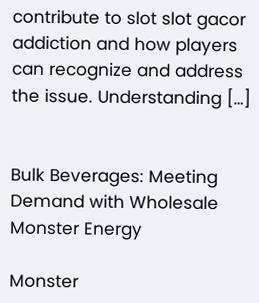contribute to slot slot gacor addiction and how players can recognize and address the issue. Understanding […]


Bulk Beverages: Meeting Demand with Wholesale Monster Energy

Monster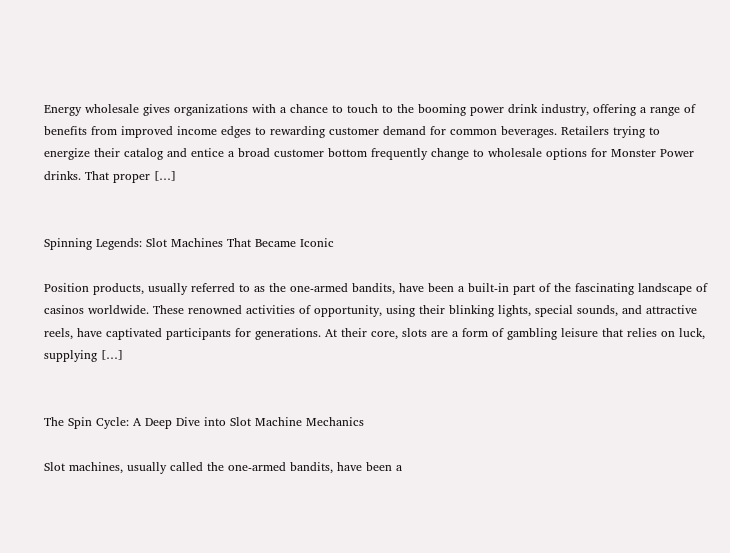Energy wholesale gives organizations with a chance to touch to the booming power drink industry, offering a range of benefits from improved income edges to rewarding customer demand for common beverages. Retailers trying to energize their catalog and entice a broad customer bottom frequently change to wholesale options for Monster Power drinks. That proper […]


Spinning Legends: Slot Machines That Became Iconic

Position products, usually referred to as the one-armed bandits, have been a built-in part of the fascinating landscape of casinos worldwide. These renowned activities of opportunity, using their blinking lights, special sounds, and attractive reels, have captivated participants for generations. At their core, slots are a form of gambling leisure that relies on luck, supplying […]


The Spin Cycle: A Deep Dive into Slot Machine Mechanics

Slot machines, usually called the one-armed bandits, have been a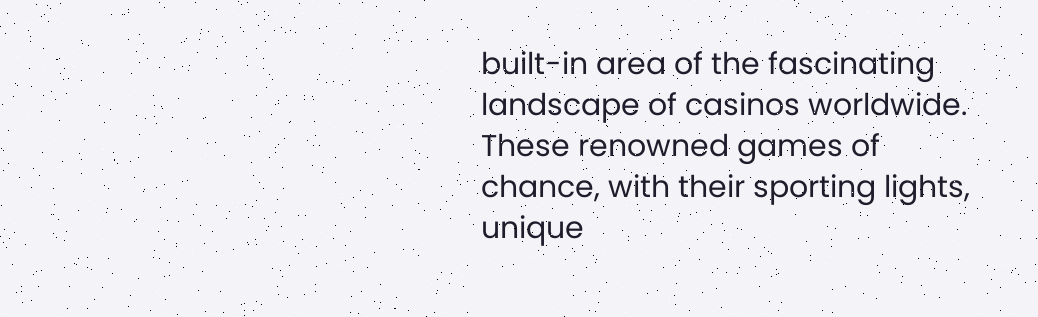built-in area of the fascinating landscape of casinos worldwide. These renowned games of chance, with their sporting lights, unique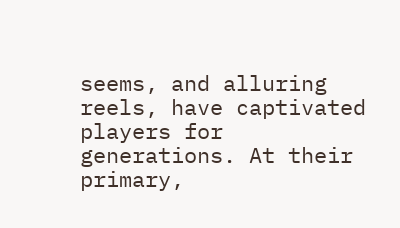seems, and alluring reels, have captivated players for generations. At their primary,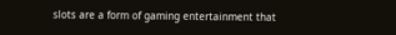slots are a form of gaming entertainment that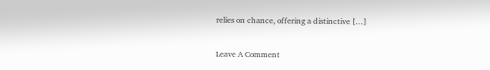relies on chance, offering a distinctive […]


Leave A Comment